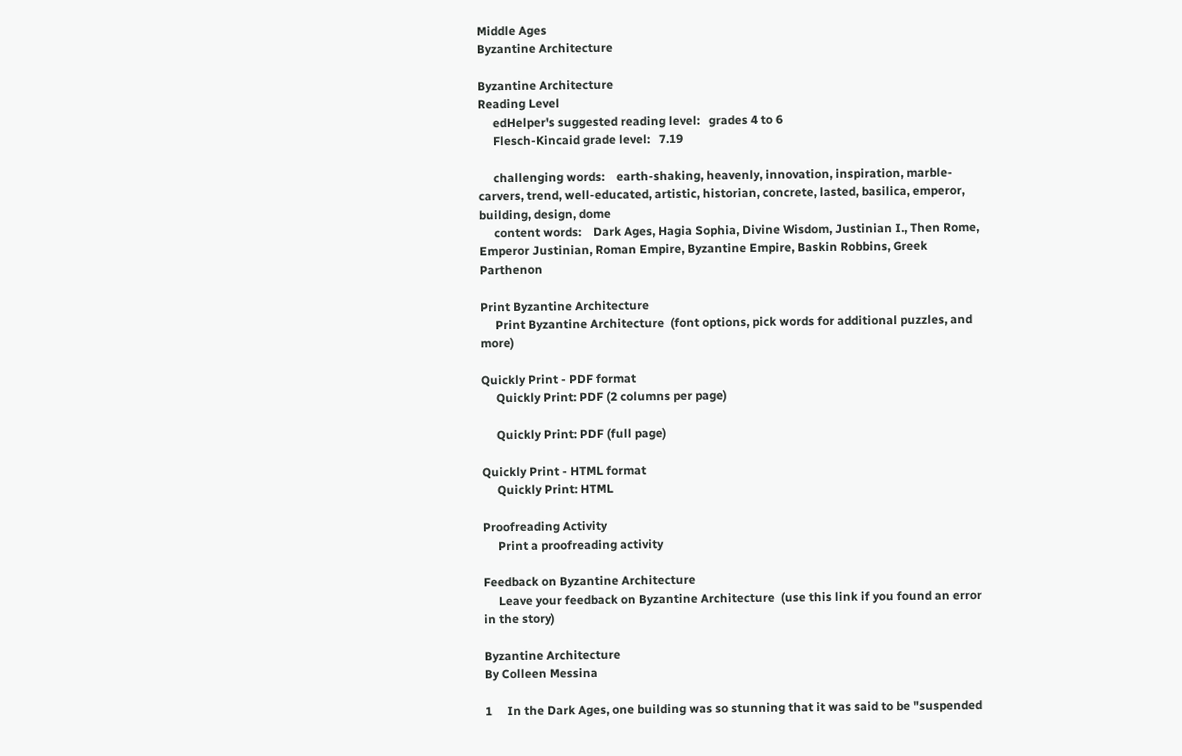Middle Ages
Byzantine Architecture

Byzantine Architecture
Reading Level
     edHelper's suggested reading level:   grades 4 to 6
     Flesch-Kincaid grade level:   7.19

     challenging words:    earth-shaking, heavenly, innovation, inspiration, marble-carvers, trend, well-educated, artistic, historian, concrete, lasted, basilica, emperor, building, design, dome
     content words:    Dark Ages, Hagia Sophia, Divine Wisdom, Justinian I., Then Rome, Emperor Justinian, Roman Empire, Byzantine Empire, Baskin Robbins, Greek Parthenon

Print Byzantine Architecture
     Print Byzantine Architecture  (font options, pick words for additional puzzles, and more)

Quickly Print - PDF format
     Quickly Print: PDF (2 columns per page)

     Quickly Print: PDF (full page)

Quickly Print - HTML format
     Quickly Print: HTML

Proofreading Activity
     Print a proofreading activity

Feedback on Byzantine Architecture
     Leave your feedback on Byzantine Architecture  (use this link if you found an error in the story)

Byzantine Architecture
By Colleen Messina

1     In the Dark Ages, one building was so stunning that it was said to be "suspended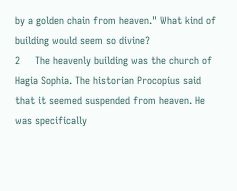by a golden chain from heaven." What kind of building would seem so divine?
2     The heavenly building was the church of Hagia Sophia. The historian Procopius said that it seemed suspended from heaven. He was specifically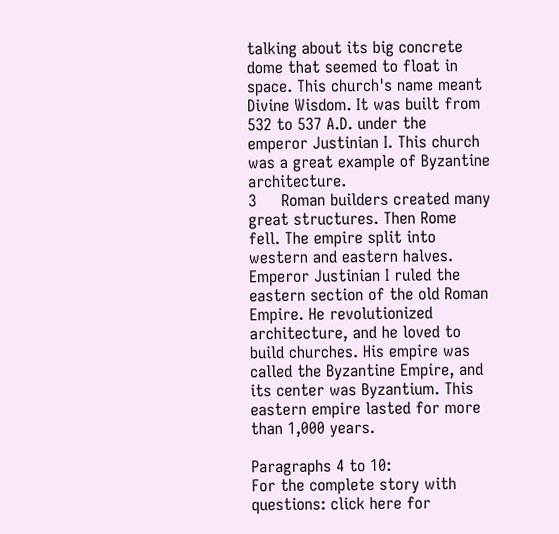talking about its big concrete dome that seemed to float in space. This church's name meant Divine Wisdom. It was built from 532 to 537 A.D. under the emperor Justinian I. This church was a great example of Byzantine architecture.
3     Roman builders created many great structures. Then Rome fell. The empire split into western and eastern halves. Emperor Justinian I ruled the eastern section of the old Roman Empire. He revolutionized architecture, and he loved to build churches. His empire was called the Byzantine Empire, and its center was Byzantium. This eastern empire lasted for more than 1,000 years.

Paragraphs 4 to 10:
For the complete story with questions: click here for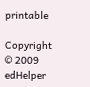printable

Copyright © 2009 edHelper